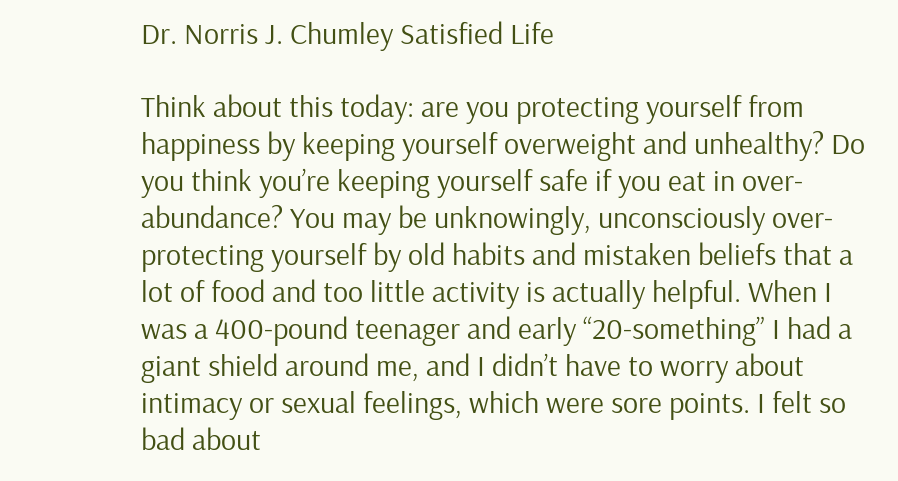Dr. Norris J. Chumley Satisfied Life

Think about this today: are you protecting yourself from happiness by keeping yourself overweight and unhealthy? Do you think you’re keeping yourself safe if you eat in over-abundance? You may be unknowingly, unconsciously over-protecting yourself by old habits and mistaken beliefs that a lot of food and too little activity is actually helpful. When I was a 400-pound teenager and early “20-something” I had a giant shield around me, and I didn’t have to worry about intimacy or sexual feelings, which were sore points. I felt so bad about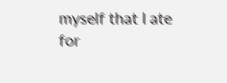myself that I ate for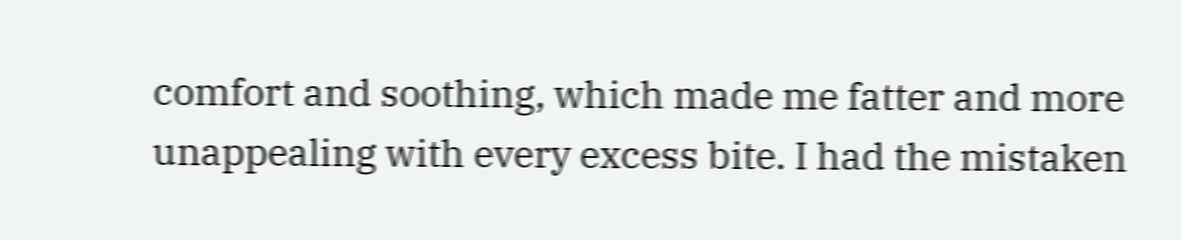comfort and soothing, which made me fatter and more unappealing with every excess bite. I had the mistaken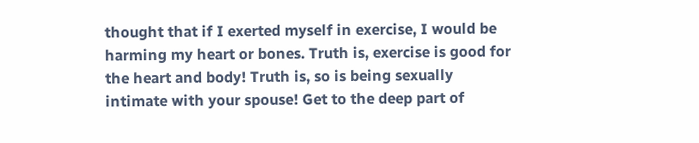thought that if I exerted myself in exercise, I would be harming my heart or bones. Truth is, exercise is good for the heart and body! Truth is, so is being sexually intimate with your spouse! Get to the deep part of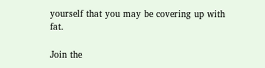yourself that you may be covering up with fat.

Join the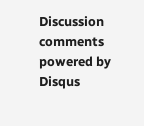Discussion
comments powered by Disqus